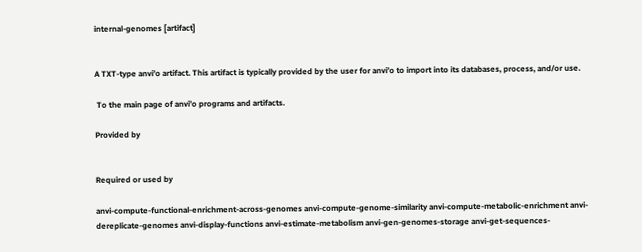internal-genomes [artifact]


A TXT-type anvi’o artifact. This artifact is typically provided by the user for anvi’o to import into its databases, process, and/or use.

 To the main page of anvi’o programs and artifacts.

Provided by


Required or used by

anvi-compute-functional-enrichment-across-genomes anvi-compute-genome-similarity anvi-compute-metabolic-enrichment anvi-dereplicate-genomes anvi-display-functions anvi-estimate-metabolism anvi-gen-genomes-storage anvi-get-sequences-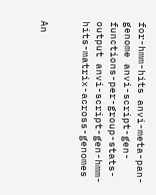for-hmm-hits anvi-meta-pan-genome anvi-script-gen-functions-per-group-stats-output anvi-script-gen-hmm-hits-matrix-across-genomes


An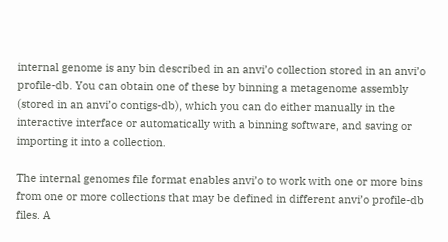internal genome is any bin described in an anvi’o collection stored in an anvi’o profile-db. You can obtain one of these by binning a metagenome assembly (stored in an anvi’o contigs-db), which you can do either manually in the interactive interface or automatically with a binning software, and saving or importing it into a collection.

The internal genomes file format enables anvi’o to work with one or more bins from one or more collections that may be defined in different anvi’o profile-db files. A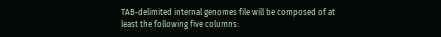TAB-delimited internal genomes file will be composed of at least the following five columns: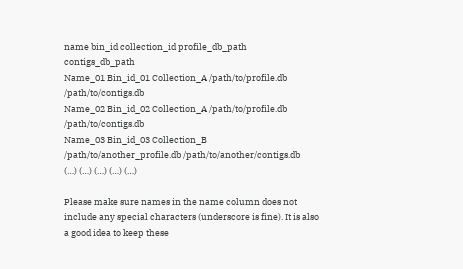name bin_id collection_id profile_db_path contigs_db_path
Name_01 Bin_id_01 Collection_A /path/to/profile.db /path/to/contigs.db
Name_02 Bin_id_02 Collection_A /path/to/profile.db /path/to/contigs.db
Name_03 Bin_id_03 Collection_B /path/to/another_profile.db /path/to/another/contigs.db
(…) (…) (…) (…) (…)

Please make sure names in the name column does not include any special characters (underscore is fine). It is also a good idea to keep these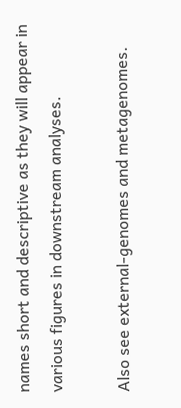names short and descriptive as they will appear in various figures in downstream analyses.

Also see external-genomes and metagenomes.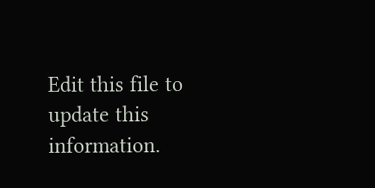Edit this file to update this information.